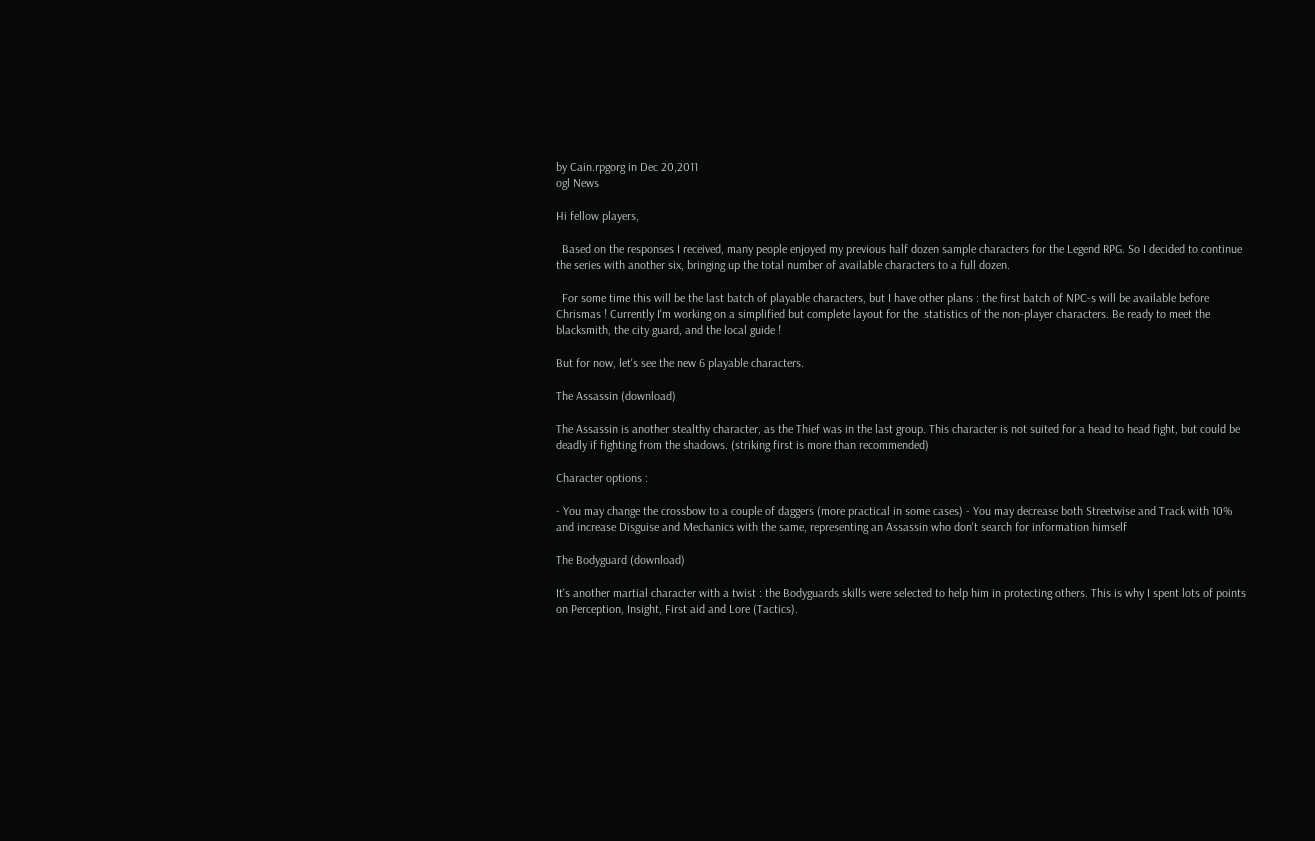by Cain.rpgorg in Dec 20,2011
ogl News

Hi fellow players,

  Based on the responses I received, many people enjoyed my previous half dozen sample characters for the Legend RPG. So I decided to continue the series with another six, bringing up the total number of available characters to a full dozen.

  For some time this will be the last batch of playable characters, but I have other plans : the first batch of NPC-s will be available before Chrismas ! Currently I'm working on a simplified but complete layout for the  statistics of the non-player characters. Be ready to meet the blacksmith, the city guard, and the local guide !

But for now, let's see the new 6 playable characters.

The Assassin (download)

The Assassin is another stealthy character, as the Thief was in the last group. This character is not suited for a head to head fight, but could be deadly if fighting from the shadows. (striking first is more than recommended)

Character options :

- You may change the crossbow to a couple of daggers (more practical in some cases) - You may decrease both Streetwise and Track with 10% and increase Disguise and Mechanics with the same, representing an Assassin who don't search for information himself

The Bodyguard (download)

It's another martial character with a twist : the Bodyguards skills were selected to help him in protecting others. This is why I spent lots of points on Perception, Insight, First aid and Lore (Tactics).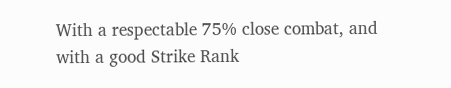With a respectable 75% close combat, and with a good Strike Rank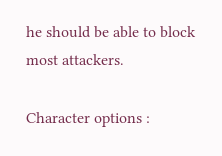he should be able to block most attackers.

Character options :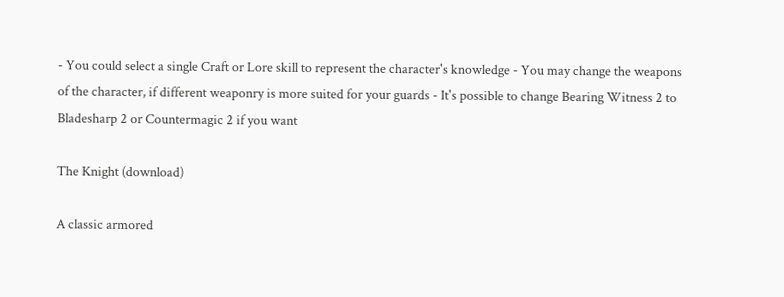- You could select a single Craft or Lore skill to represent the character's knowledge - You may change the weapons of the character, if different weaponry is more suited for your guards - It's possible to change Bearing Witness 2 to Bladesharp 2 or Countermagic 2 if you want

The Knight (download)

A classic armored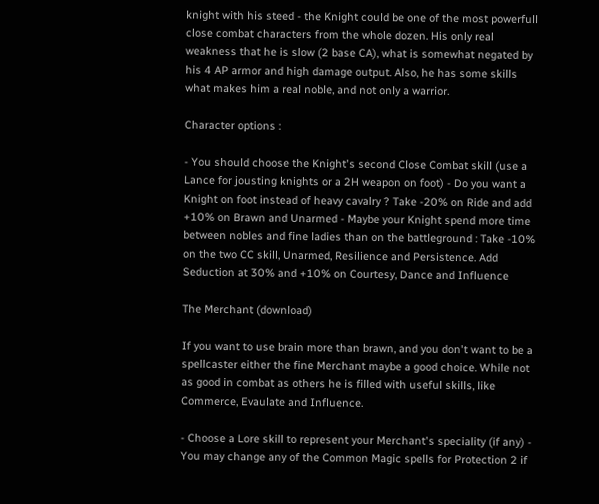knight with his steed - the Knight could be one of the most powerfull close combat characters from the whole dozen. His only real weakness that he is slow (2 base CA), what is somewhat negated by his 4 AP armor and high damage output. Also, he has some skills what makes him a real noble, and not only a warrior.

Character options :

- You should choose the Knight's second Close Combat skill (use a Lance for jousting knights or a 2H weapon on foot) - Do you want a Knight on foot instead of heavy cavalry ? Take -20% on Ride and add +10% on Brawn and Unarmed - Maybe your Knight spend more time between nobles and fine ladies than on the battleground : Take -10% on the two CC skill, Unarmed, Resilience and Persistence. Add Seduction at 30% and +10% on Courtesy, Dance and Influence

The Merchant (download)

If you want to use brain more than brawn, and you don't want to be a spellcaster either the fine Merchant maybe a good choice. While not as good in combat as others he is filled with useful skills, like Commerce, Evaulate and Influence.

- Choose a Lore skill to represent your Merchant's speciality (if any) - You may change any of the Common Magic spells for Protection 2 if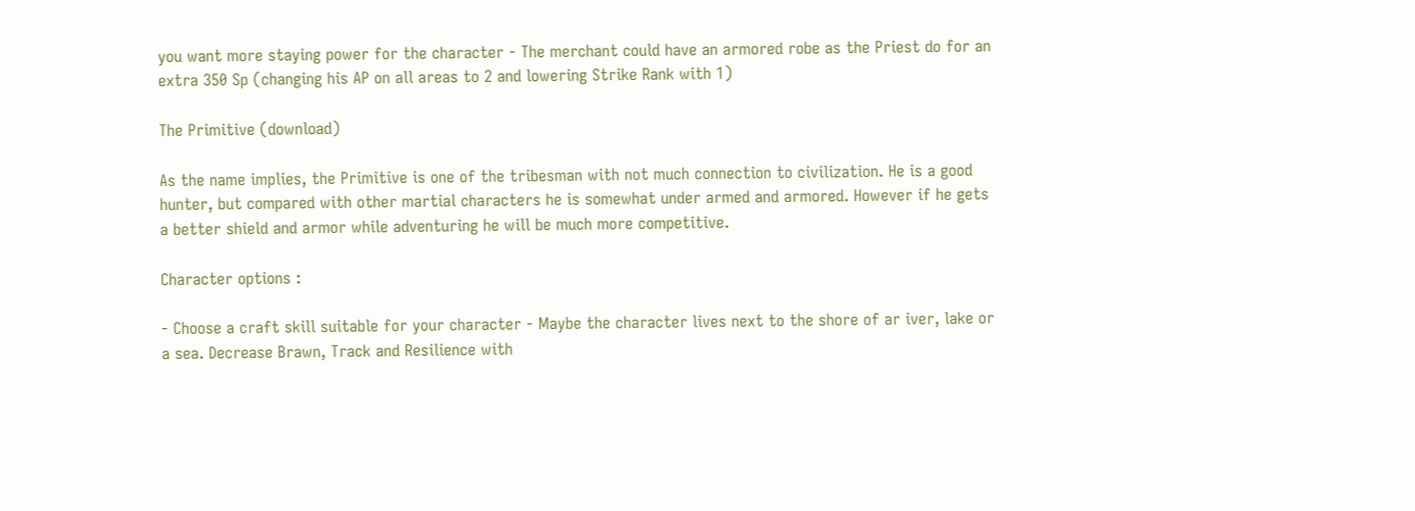you want more staying power for the character - The merchant could have an armored robe as the Priest do for an extra 350 Sp (changing his AP on all areas to 2 and lowering Strike Rank with 1)

The Primitive (download)

As the name implies, the Primitive is one of the tribesman with not much connection to civilization. He is a good hunter, but compared with other martial characters he is somewhat under armed and armored. However if he gets a better shield and armor while adventuring he will be much more competitive.

Character options :

- Choose a craft skill suitable for your character - Maybe the character lives next to the shore of ar iver, lake or a sea. Decrease Brawn, Track and Resilience with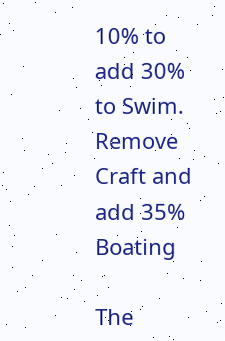10% to add 30% to Swim. Remove Craft and add 35% Boating

The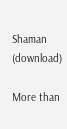Shaman (download)

More than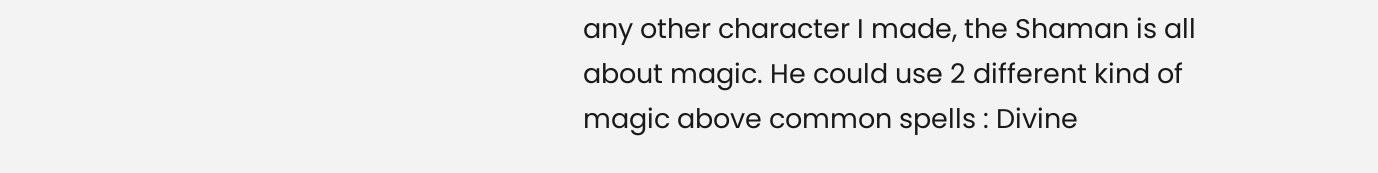any other character I made, the Shaman is all about magic. He could use 2 different kind of magic above common spells : Divine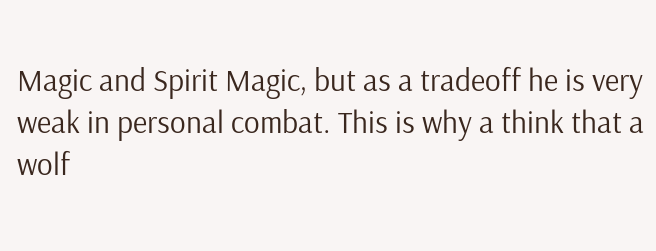Magic and Spirit Magic, but as a tradeoff he is very weak in personal combat. This is why a think that a wolf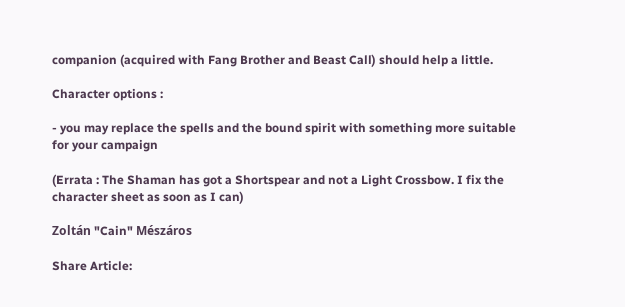companion (acquired with Fang Brother and Beast Call) should help a little.

Character options :

- you may replace the spells and the bound spirit with something more suitable for your campaign

(Errata : The Shaman has got a Shortspear and not a Light Crossbow. I fix the character sheet as soon as I can)

Zoltán "Cain" Mészáros

Share Article: